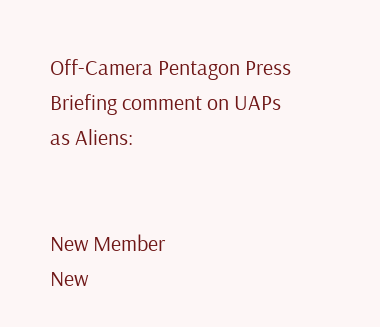Off-Camera Pentagon Press Briefing comment on UAPs as Aliens:


New Member
New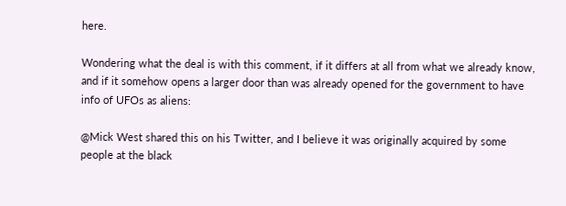here.

Wondering what the deal is with this comment, if it differs at all from what we already know, and if it somehow opens a larger door than was already opened for the government to have info of UFOs as aliens:

@Mick West shared this on his Twitter, and I believe it was originally acquired by some people at the black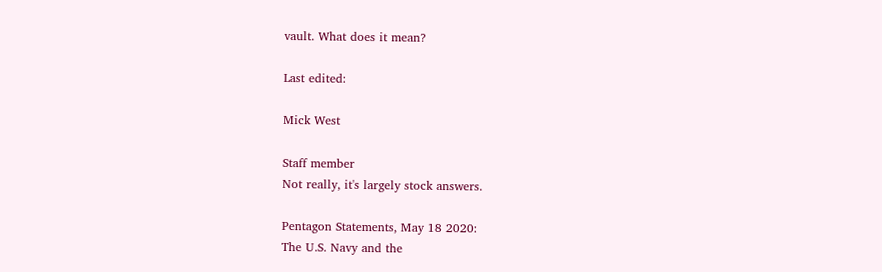vault. What does it mean?

Last edited:

Mick West

Staff member
Not really, it's largely stock answers.

Pentagon Statements, May 18 2020:
The U.S. Navy and the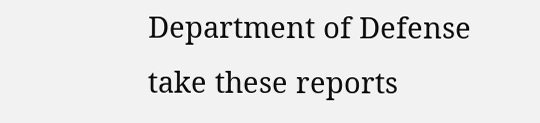Department of Defense take these reports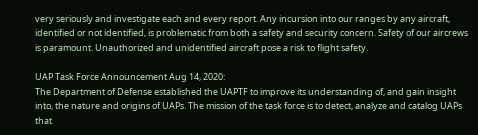very seriously and investigate each and every report. Any incursion into our ranges by any aircraft, identified or not identified, is problematic from both a safety and security concern. Safety of our aircrews is paramount. Unauthorized and unidentified aircraft pose a risk to flight safety.

UAP Task Force Announcement Aug 14, 2020:
The Department of Defense established the UAPTF to improve its understanding of, and gain insight into, the nature and origins of UAPs. The mission of the task force is to detect, analyze and catalog UAPs that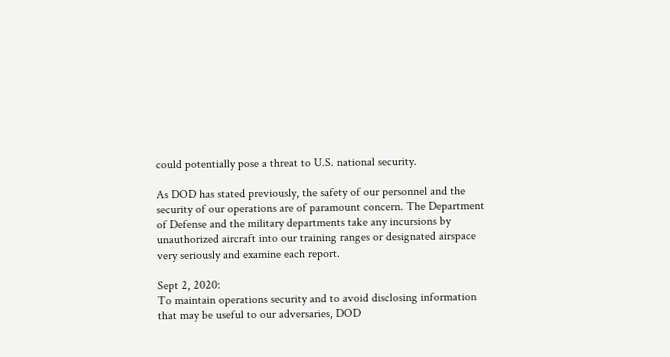could potentially pose a threat to U.S. national security.

As DOD has stated previously, the safety of our personnel and the security of our operations are of paramount concern. The Department of Defense and the military departments take any incursions by unauthorized aircraft into our training ranges or designated airspace very seriously and examine each report.

Sept 2, 2020:
To maintain operations security and to avoid disclosing information that may be useful to our adversaries, DOD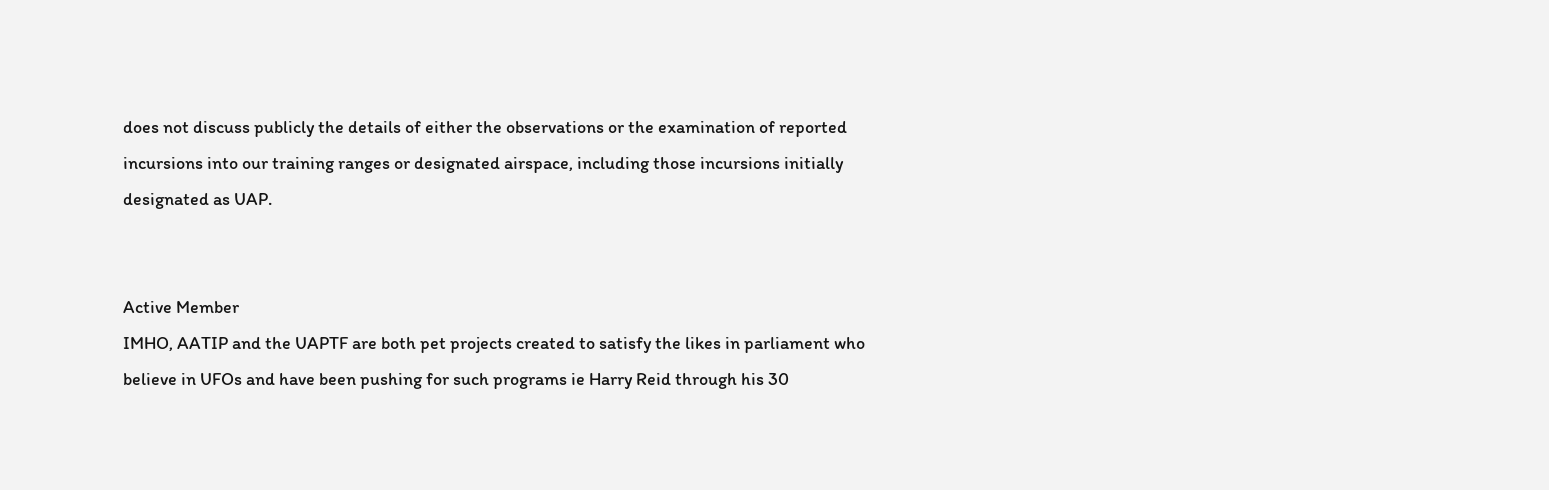does not discuss publicly the details of either the observations or the examination of reported incursions into our training ranges or designated airspace, including those incursions initially designated as UAP.


Active Member
IMHO, AATIP and the UAPTF are both pet projects created to satisfy the likes in parliament who believe in UFOs and have been pushing for such programs ie Harry Reid through his 30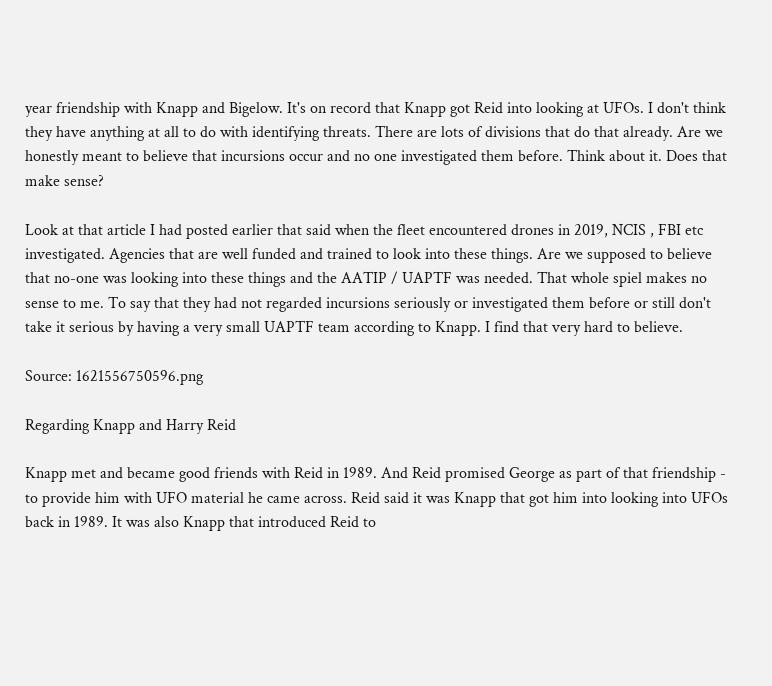year friendship with Knapp and Bigelow. It's on record that Knapp got Reid into looking at UFOs. I don't think they have anything at all to do with identifying threats. There are lots of divisions that do that already. Are we honestly meant to believe that incursions occur and no one investigated them before. Think about it. Does that make sense?

Look at that article I had posted earlier that said when the fleet encountered drones in 2019, NCIS , FBI etc investigated. Agencies that are well funded and trained to look into these things. Are we supposed to believe that no-one was looking into these things and the AATIP / UAPTF was needed. That whole spiel makes no sense to me. To say that they had not regarded incursions seriously or investigated them before or still don't take it serious by having a very small UAPTF team according to Knapp. I find that very hard to believe.

Source: 1621556750596.png

Regarding Knapp and Harry Reid

Knapp met and became good friends with Reid in 1989. And Reid promised George as part of that friendship - to provide him with UFO material he came across. Reid said it was Knapp that got him into looking into UFOs back in 1989. It was also Knapp that introduced Reid to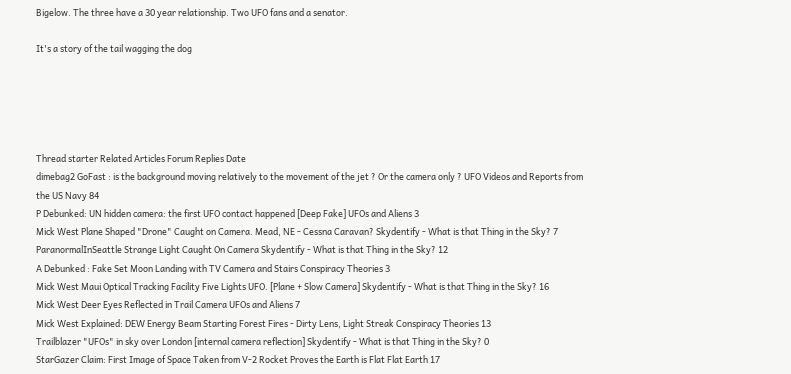Bigelow. The three have a 30 year relationship. Two UFO fans and a senator.

It's a story of the tail wagging the dog





Thread starter Related Articles Forum Replies Date
dimebag2 GoFast : is the background moving relatively to the movement of the jet ? Or the camera only ? UFO Videos and Reports from the US Navy 84
P Debunked: UN hidden camera: the first UFO contact happened [Deep Fake] UFOs and Aliens 3
Mick West Plane Shaped "Drone" Caught on Camera. Mead, NE - Cessna Caravan? Skydentify - What is that Thing in the Sky? 7
ParanormalInSeattle Strange Light Caught On Camera Skydentify - What is that Thing in the Sky? 12
A Debunked : Fake Set Moon Landing with TV Camera and Stairs Conspiracy Theories 3
Mick West Maui Optical Tracking Facility Five Lights UFO. [Plane + Slow Camera] Skydentify - What is that Thing in the Sky? 16
Mick West Deer Eyes Reflected in Trail Camera UFOs and Aliens 7
Mick West Explained: DEW Energy Beam Starting Forest Fires - Dirty Lens, Light Streak Conspiracy Theories 13
Trailblazer "UFOs" in sky over London [internal camera reflection] Skydentify - What is that Thing in the Sky? 0
StarGazer Claim: First Image of Space Taken from V-2 Rocket Proves the Earth is Flat Flat Earth 17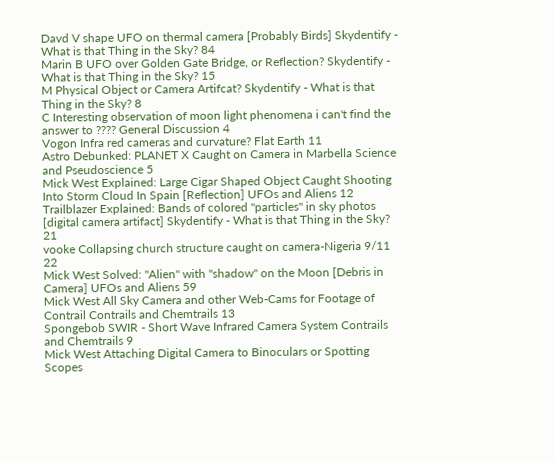Davd V shape UFO on thermal camera [Probably Birds] Skydentify - What is that Thing in the Sky? 84
Marin B UFO over Golden Gate Bridge, or Reflection? Skydentify - What is that Thing in the Sky? 15
M Physical Object or Camera Artifcat? Skydentify - What is that Thing in the Sky? 8
C Interesting observation of moon light phenomena i can't find the answer to ???? General Discussion 4
Vogon Infra red cameras and curvature? Flat Earth 11
Astro Debunked: PLANET X Caught on Camera in Marbella Science and Pseudoscience 5
Mick West Explained: Large Cigar Shaped Object Caught Shooting Into Storm Cloud In Spain [Reflection] UFOs and Aliens 12
Trailblazer Explained: Bands of colored "particles" in sky photos [digital camera artifact] Skydentify - What is that Thing in the Sky? 21
vooke Collapsing church structure caught on camera-Nigeria 9/11 22
Mick West Solved: "Alien" with "shadow" on the Moon [Debris in Camera] UFOs and Aliens 59
Mick West All Sky Camera and other Web-Cams for Footage of Contrail Contrails and Chemtrails 13
Spongebob SWIR - Short Wave Infrared Camera System Contrails and Chemtrails 9
Mick West Attaching Digital Camera to Binoculars or Spotting Scopes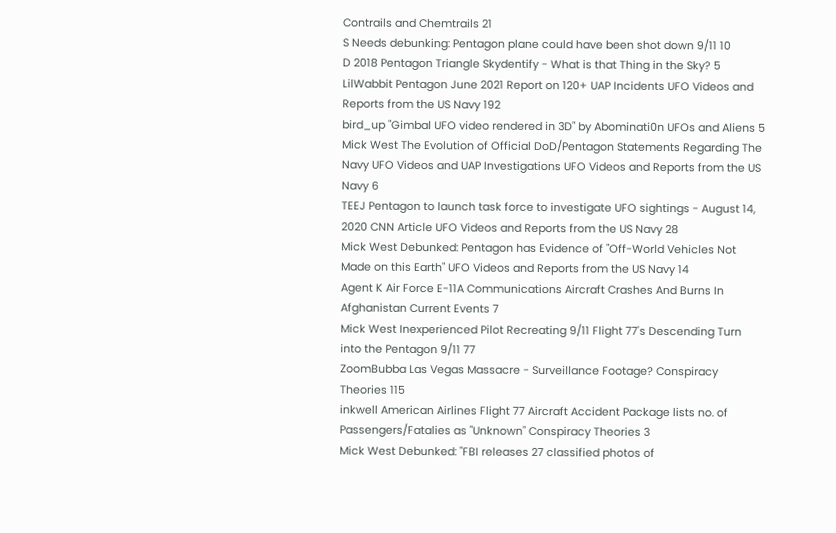Contrails and Chemtrails 21
S Needs debunking: Pentagon plane could have been shot down 9/11 10
D 2018 Pentagon Triangle Skydentify - What is that Thing in the Sky? 5
LilWabbit Pentagon June 2021 Report on 120+ UAP Incidents UFO Videos and Reports from the US Navy 192
bird_up "Gimbal UFO video rendered in 3D" by Abominati0n UFOs and Aliens 5
Mick West The Evolution of Official DoD/Pentagon Statements Regarding The Navy UFO Videos and UAP Investigations UFO Videos and Reports from the US Navy 6
TEEJ Pentagon to launch task force to investigate UFO sightings - August 14, 2020 CNN Article UFO Videos and Reports from the US Navy 28
Mick West Debunked: Pentagon has Evidence of "Off-World Vehicles Not Made on this Earth" UFO Videos and Reports from the US Navy 14
Agent K Air Force E-11A Communications Aircraft Crashes And Burns In Afghanistan Current Events 7
Mick West Inexperienced Pilot Recreating 9/11 Flight 77's Descending Turn into the Pentagon 9/11 77
ZoomBubba Las Vegas Massacre - Surveillance Footage? Conspiracy Theories 115
inkwell American Airlines Flight 77 Aircraft Accident Package lists no. of Passengers/Fatalies as "Unknown" Conspiracy Theories 3
Mick West Debunked: "FBI releases 27 classified photos of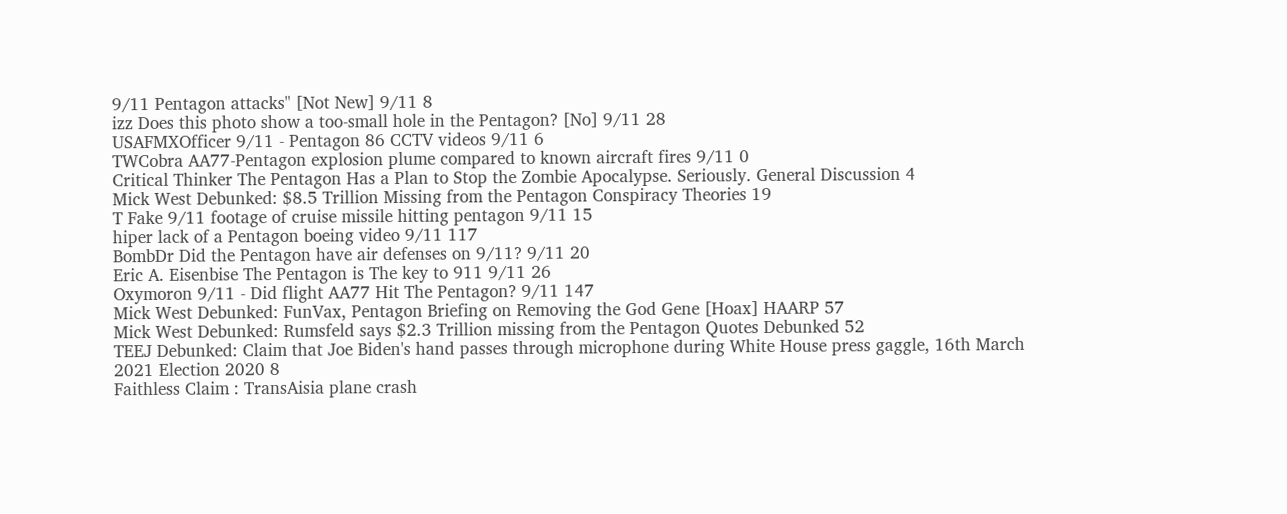9/11 Pentagon attacks" [Not New] 9/11 8
izz Does this photo show a too-small hole in the Pentagon? [No] 9/11 28
USAFMXOfficer 9/11 - Pentagon 86 CCTV videos 9/11 6
TWCobra AA77-Pentagon explosion plume compared to known aircraft fires 9/11 0
Critical Thinker The Pentagon Has a Plan to Stop the Zombie Apocalypse. Seriously. General Discussion 4
Mick West Debunked: $8.5 Trillion Missing from the Pentagon Conspiracy Theories 19
T Fake 9/11 footage of cruise missile hitting pentagon 9/11 15
hiper lack of a Pentagon boeing video 9/11 117
BombDr Did the Pentagon have air defenses on 9/11? 9/11 20
Eric A. Eisenbise The Pentagon is The key to 911 9/11 26
Oxymoron 9/11 - Did flight AA77 Hit The Pentagon? 9/11 147
Mick West Debunked: FunVax, Pentagon Briefing on Removing the God Gene [Hoax] HAARP 57
Mick West Debunked: Rumsfeld says $2.3 Trillion missing from the Pentagon Quotes Debunked 52
TEEJ Debunked: Claim that Joe Biden's hand passes through microphone during White House press gaggle, 16th March 2021 Election 2020 8
Faithless Claim : TransAisia plane crash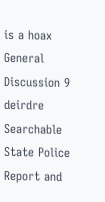is a hoax General Discussion 9
deirdre Searchable State Police Report and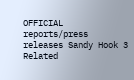OFFICIAL reports/press releases Sandy Hook 3
Related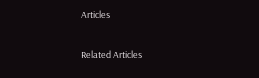Articles

Related Articles